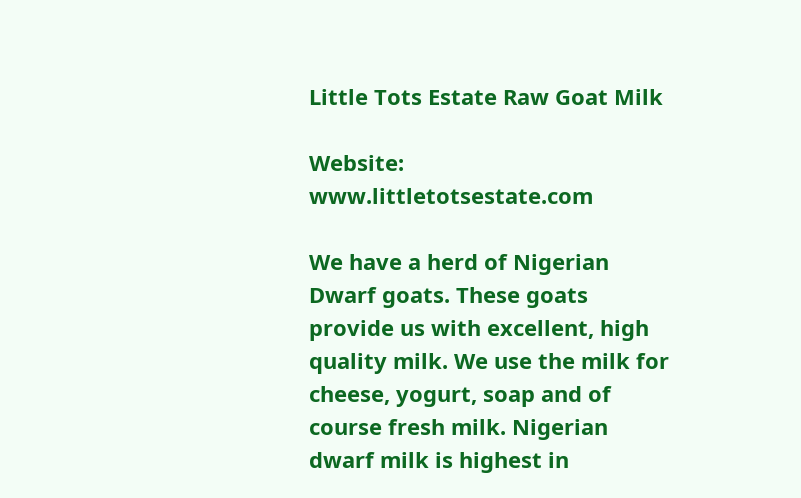Little Tots Estate Raw Goat Milk

Website: www.littletotsestate.com

We have a herd of Nigerian Dwarf goats. These goats provide us with excellent, high quality milk. We use the milk for cheese, yogurt, soap and of course fresh milk. Nigerian dwarf milk is highest in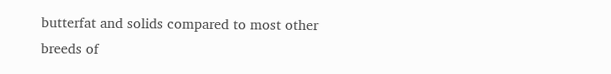butterfat and solids compared to most other breeds of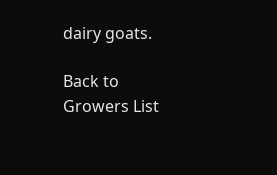dairy goats.

Back to Growers List